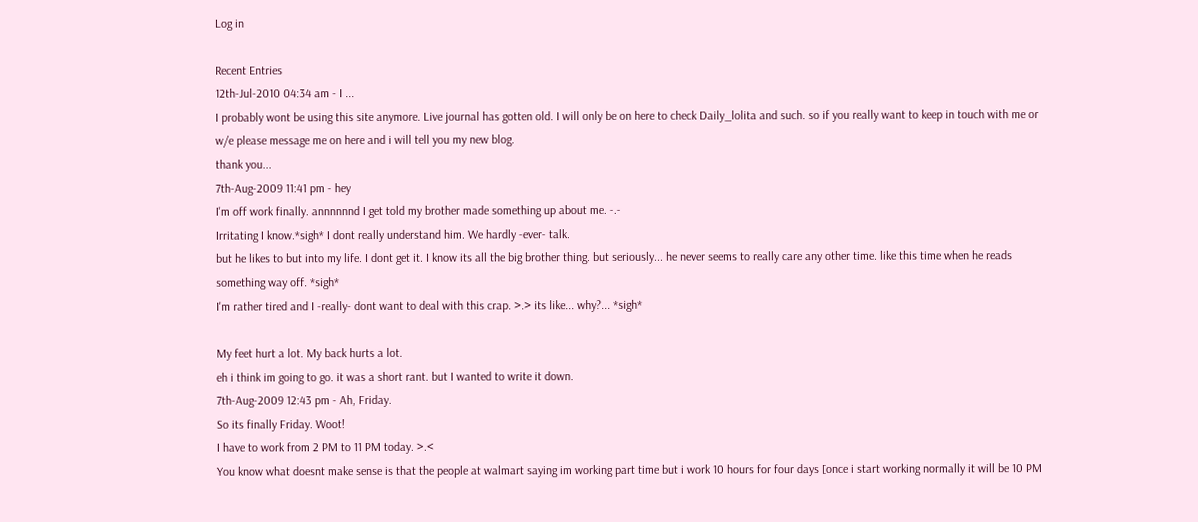Log in

Recent Entries
12th-Jul-2010 04:34 am - I ...
I probably wont be using this site anymore. Live journal has gotten old. I will only be on here to check Daily_lolita and such. so if you really want to keep in touch with me or w/e please message me on here and i will tell you my new blog.
thank you...
7th-Aug-2009 11:41 pm - hey
I'm off work finally. annnnnnd I get told my brother made something up about me. -.-
Irritating I know.*sigh* I dont really understand him. We hardly -ever- talk.
but he likes to but into my life. I dont get it. I know its all the big brother thing. but seriously... he never seems to really care any other time. like this time when he reads something way off. *sigh*
I'm rather tired and I -really- dont want to deal with this crap. >.> its like... why?... *sigh*

My feet hurt a lot. My back hurts a lot.
eh i think im going to go. it was a short rant. but I wanted to write it down.
7th-Aug-2009 12:43 pm - Ah, Friday.
So its finally Friday. Woot!
I have to work from 2 PM to 11 PM today. >.<
You know what doesnt make sense is that the people at walmart saying im working part time but i work 10 hours for four days [once i start working normally it will be 10 PM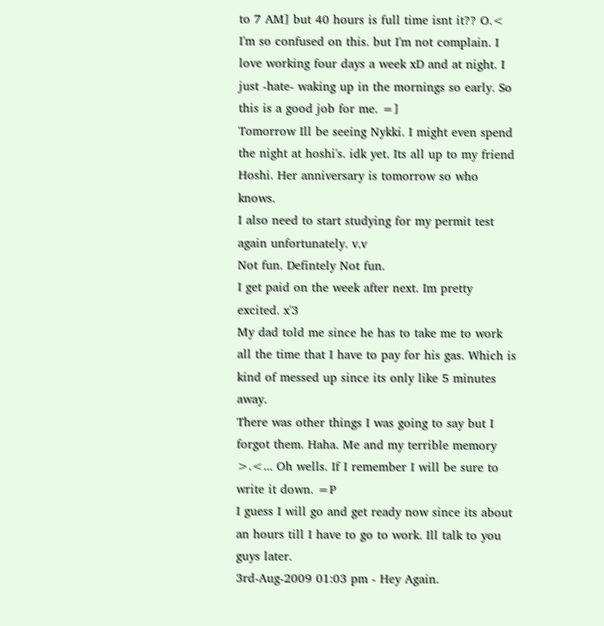to 7 AM] but 40 hours is full time isnt it?? O.< I'm so confused on this. but I'm not complain. I love working four days a week xD and at night. I just -hate- waking up in the mornings so early. So this is a good job for me. =]
Tomorrow Ill be seeing Nykki. I might even spend the night at hoshi's. idk yet. Its all up to my friend Hoshi. Her anniversary is tomorrow so who knows.
I also need to start studying for my permit test again unfortunately. v.v
Not fun. Defintely Not fun.
I get paid on the week after next. Im pretty excited. x'3
My dad told me since he has to take me to work all the time that I have to pay for his gas. Which is kind of messed up since its only like 5 minutes away.
There was other things I was going to say but I forgot them. Haha. Me and my terrible memory >.<... Oh wells. If I remember I will be sure to write it down. =P
I guess I will go and get ready now since its about an hours till I have to go to work. Ill talk to you guys later.
3rd-Aug-2009 01:03 pm - Hey Again.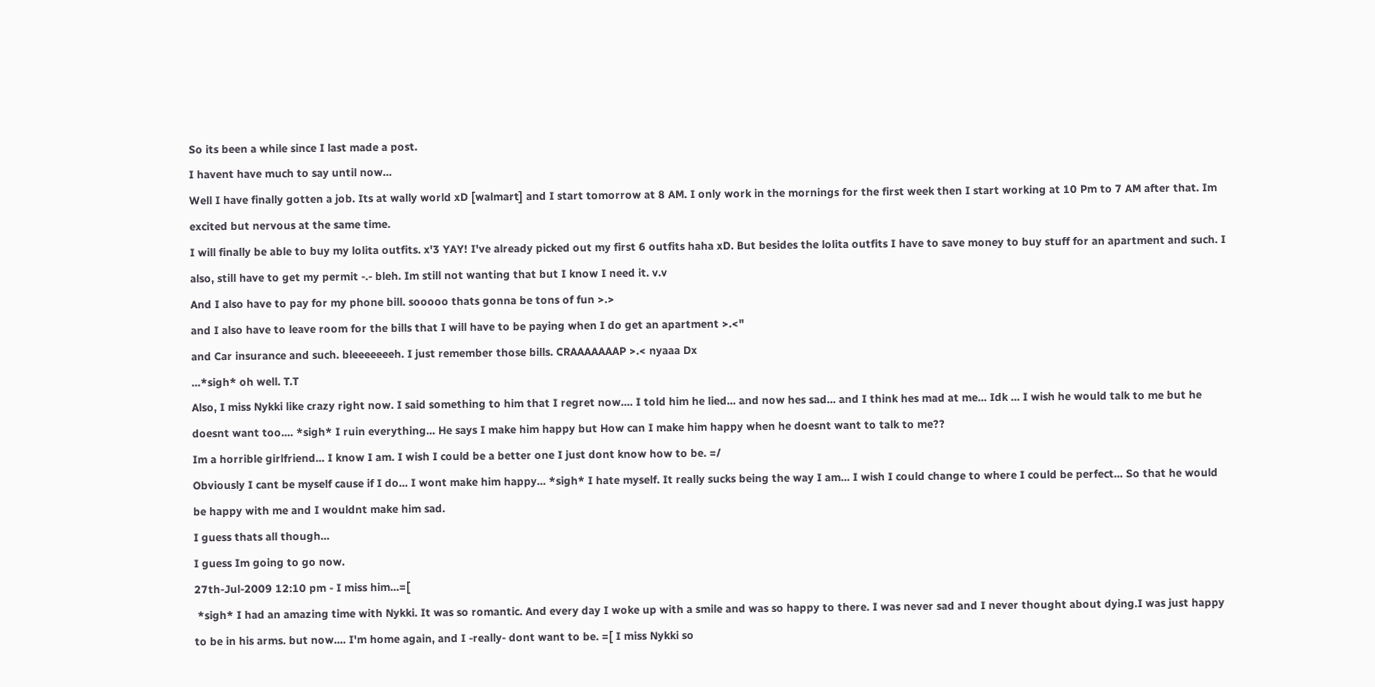So its been a while since I last made a post.
I havent have much to say until now...
Well I have finally gotten a job. Its at wally world xD [walmart] and I start tomorrow at 8 AM. I only work in the mornings for the first week then I start working at 10 Pm to 7 AM after that. Im excited but nervous at the same time.
I will finally be able to buy my lolita outfits. x'3 YAY! I've already picked out my first 6 outfits haha xD. But besides the lolita outfits I have to save money to buy stuff for an apartment and such. I also, still have to get my permit -.- bleh. Im still not wanting that but I know I need it. v.v
And I also have to pay for my phone bill. sooooo thats gonna be tons of fun >.>
and I also have to leave room for the bills that I will have to be paying when I do get an apartment >.<"
and Car insurance and such. bleeeeeeeh. I just remember those bills. CRAAAAAAAP >.< nyaaa Dx
...*sigh* oh well. T.T
Also, I miss Nykki like crazy right now. I said something to him that I regret now.... I told him he lied... and now hes sad... and I think hes mad at me... Idk ... I wish he would talk to me but he doesnt want too.... *sigh* I ruin everything... He says I make him happy but How can I make him happy when he doesnt want to talk to me??
Im a horrible girlfriend... I know I am. I wish I could be a better one I just dont know how to be. =/
Obviously I cant be myself cause if I do... I wont make him happy... *sigh* I hate myself. It really sucks being the way I am... I wish I could change to where I could be perfect... So that he would be happy with me and I wouldnt make him sad.
I guess thats all though...
I guess Im going to go now.
27th-Jul-2009 12:10 pm - I miss him...=[
 *sigh* I had an amazing time with Nykki. It was so romantic. And every day I woke up with a smile and was so happy to there. I was never sad and I never thought about dying.I was just happy to be in his arms. but now.... I'm home again, and I -really- dont want to be. =[ I miss Nykki so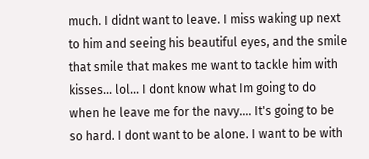much. I didnt want to leave. I miss waking up next to him and seeing his beautiful eyes, and the smile that smile that makes me want to tackle him with kisses... lol... I dont know what Im going to do when he leave me for the navy.... It's going to be so hard. I dont want to be alone. I want to be with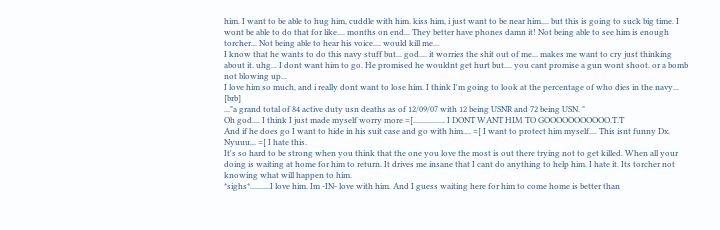him. I want to be able to hug him, cuddle with him. kiss him, i just want to be near him.... but this is going to suck big time. I wont be able to do that for like.... months on end... They better have phones damn it! Not being able to see him is enough torcher... Not being able to hear his voice.... would kill me...
I know that he wants to do this navy stuff but... god.... it worries the shit out of me... makes me want to cry just thinking about it. uhg... I dont want him to go. He promised he wouldnt get hurt but.... you cant promise a gun wont shoot. or a bomb not blowing up...
I love him so much, and i really dont want to lose him. I think I'm going to look at the percentage of who dies in the navy... [brb]
..."a grand total of 84 active duty usn deaths as of 12/09/07 with 12 being USNR and 72 being USN. "
Oh god.... I think I just made myself worry more =[................ I DONT WANT HIM TO GOOOOOOOOOOO.T.T
And if he does go I want to hide in his suit case and go with him.... =[ I want to protect him myself.... This isnt funny Dx. Nyuuu... =[ I hate this.
It's so hard to be strong when you think that the one you love the most is out there trying not to get killed. When all your doing is waiting at home for him to return. It drives me insane that I cant do anything to help him. I hate it. Its torcher not knowing what will happen to him.
*sighs*..........I love him. Im -IN- love with him. And I guess waiting here for him to come home is better than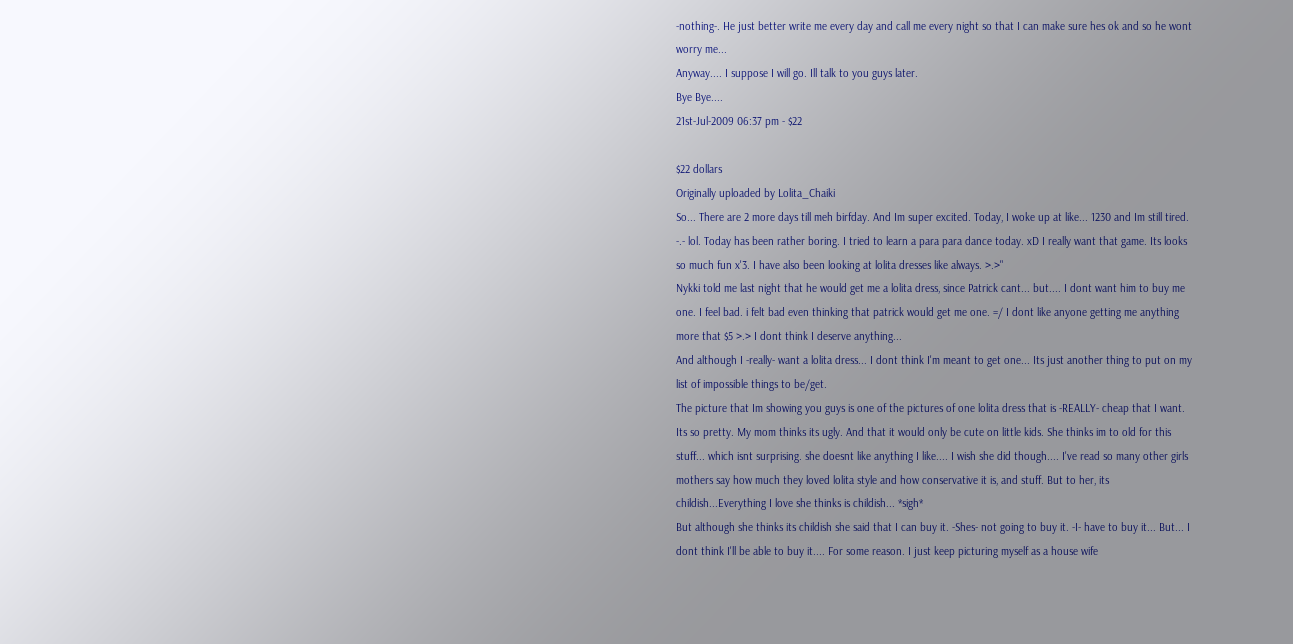-nothing-. He just better write me every day and call me every night so that I can make sure hes ok and so he wont worry me...
Anyway.... I suppose I will go. Ill talk to you guys later.
Bye Bye....
21st-Jul-2009 06:37 pm - $22

$22 dollars
Originally uploaded by Lolita_Chaiki
So... There are 2 more days till meh birfday. And Im super excited. Today, I woke up at like... 1230 and Im still tired. -.- lol. Today has been rather boring. I tried to learn a para para dance today. xD I really want that game. Its looks so much fun x'3. I have also been looking at lolita dresses like always. >.>"
Nykki told me last night that he would get me a lolita dress, since Patrick cant... but.... I dont want him to buy me one. I feel bad. i felt bad even thinking that patrick would get me one. =/ I dont like anyone getting me anything more that $5 >.> I dont think I deserve anything...
And although I -really- want a lolita dress... I dont think I'm meant to get one... Its just another thing to put on my list of impossible things to be/get.
The picture that Im showing you guys is one of the pictures of one lolita dress that is -REALLY- cheap that I want. Its so pretty. My mom thinks its ugly. And that it would only be cute on little kids. She thinks im to old for this stuff... which isnt surprising. she doesnt like anything I like.... I wish she did though.... I've read so many other girls mothers say how much they loved lolita style and how conservative it is, and stuff. But to her, its childish...Everything I love she thinks is childish... *sigh*
But although she thinks its childish she said that I can buy it. -Shes- not going to buy it. -I- have to buy it... But... I dont think I'll be able to buy it.... For some reason. I just keep picturing myself as a house wife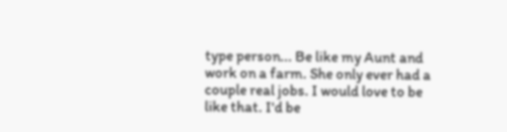type person... Be like my Aunt and work on a farm. She only ever had a couple real jobs. I would love to be like that. I'd be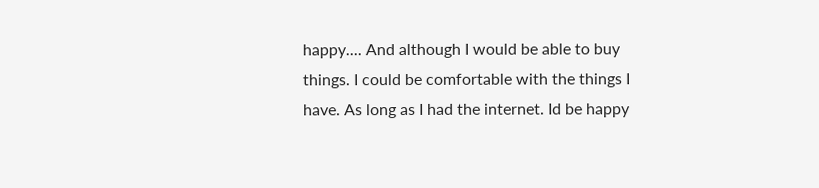happy.... And although I would be able to buy things. I could be comfortable with the things I have. As long as I had the internet. Id be happy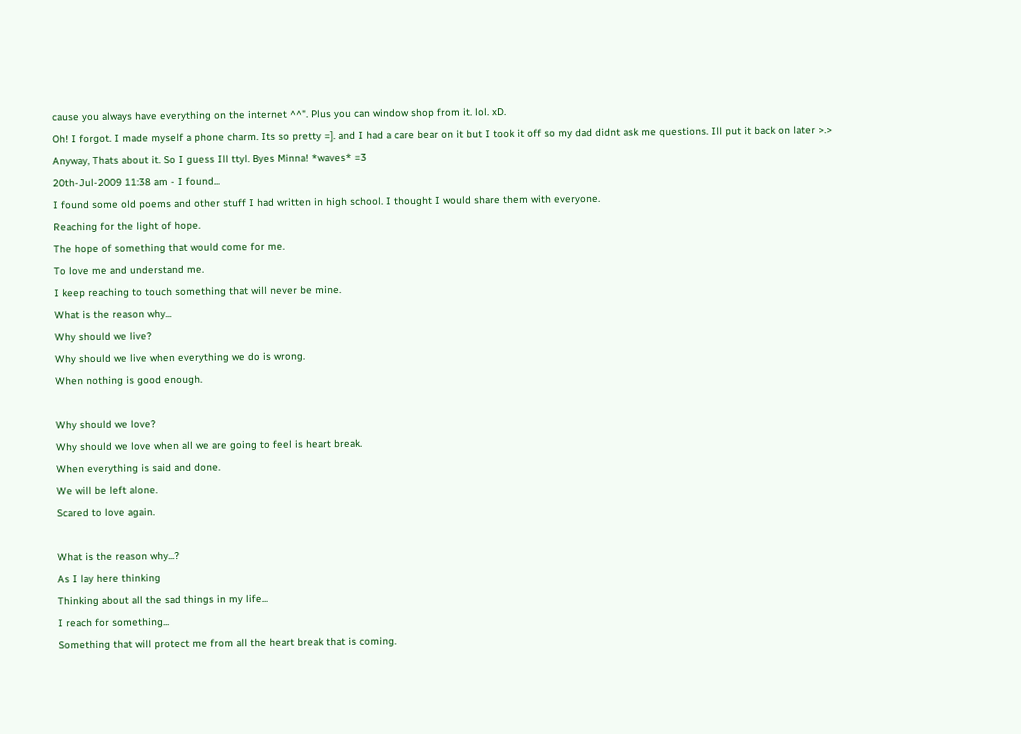cause you always have everything on the internet ^^". Plus you can window shop from it. lol. xD.
Oh! I forgot. I made myself a phone charm. Its so pretty =]. and I had a care bear on it but I took it off so my dad didnt ask me questions. Ill put it back on later >.>
Anyway, Thats about it. So I guess Ill ttyl. Byes Minna! *waves* =3
20th-Jul-2009 11:38 am - I found...
I found some old poems and other stuff I had written in high school. I thought I would share them with everyone.
Reaching for the light of hope.
The hope of something that would come for me.
To love me and understand me.
I keep reaching to touch something that will never be mine.
What is the reason why...
Why should we live?
Why should we live when everything we do is wrong.
When nothing is good enough.

Why should we love?
Why should we love when all we are going to feel is heart break.
When everything is said and done.
We will be left alone.
Scared to love again.

What is the reason why...?
As I lay here thinking
Thinking about all the sad things in my life...
I reach for something...
Something that will protect me from all the heart break that is coming.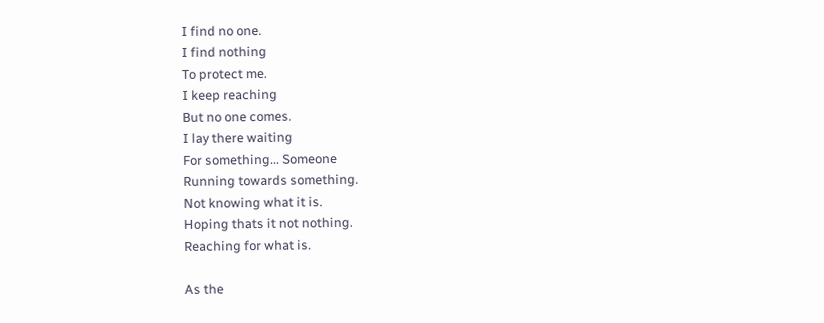I find no one.
I find nothing
To protect me.
I keep reaching
But no one comes.
I lay there waiting
For something... Someone
Running towards something.
Not knowing what it is.
Hoping thats it not nothing.
Reaching for what is.

As the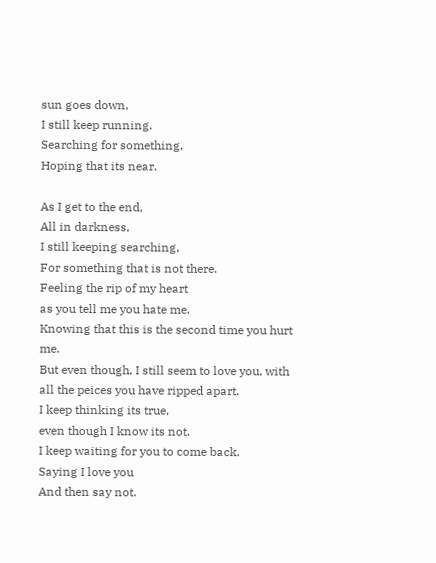sun goes down,
I still keep running.
Searching for something,
Hoping that its near.

As I get to the end,
All in darkness,
I still keeping searching,
For something that is not there.
Feeling the rip of my heart
as you tell me you hate me.
Knowing that this is the second time you hurt me.
But even though, I still seem to love you, with all the peices you have ripped apart.
I keep thinking its true,
even though I know its not.
I keep waiting for you to come back.
Saying I love you
And then say not.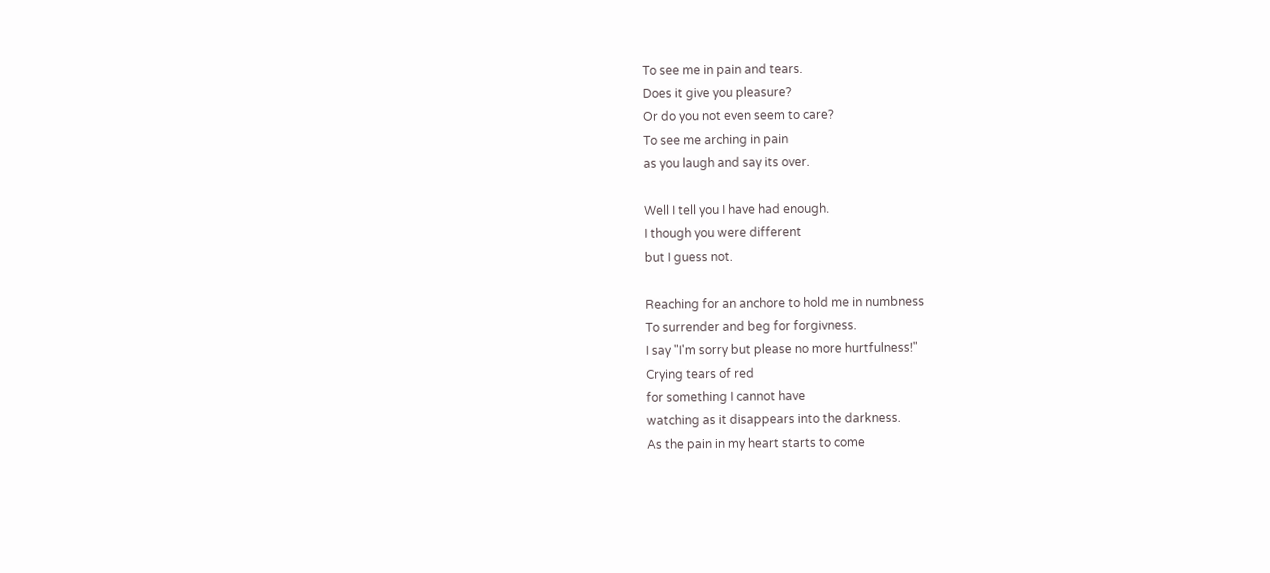To see me in pain and tears.
Does it give you pleasure?
Or do you not even seem to care?
To see me arching in pain
as you laugh and say its over.

Well I tell you I have had enough.
I though you were different
but I guess not.

Reaching for an anchore to hold me in numbness
To surrender and beg for forgivness.
I say "I'm sorry but please no more hurtfulness!"
Crying tears of red
for something I cannot have
watching as it disappears into the darkness.
As the pain in my heart starts to come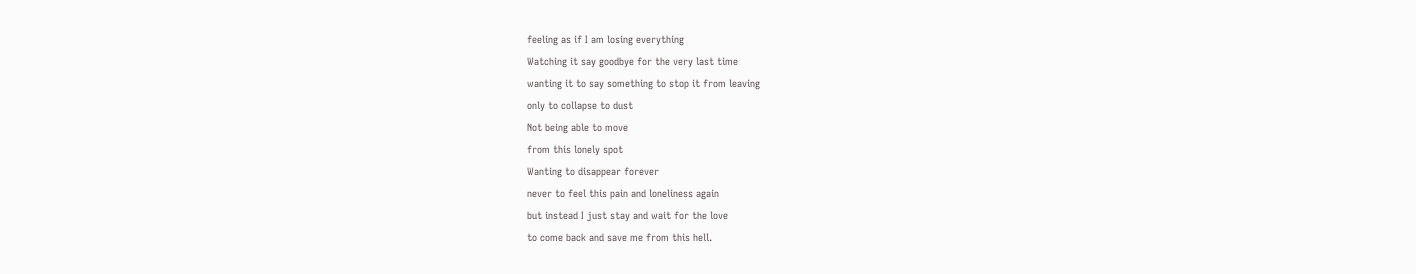feeling as if I am losing everything
Watching it say goodbye for the very last time
wanting it to say something to stop it from leaving
only to collapse to dust
Not being able to move
from this lonely spot
Wanting to disappear forever
never to feel this pain and loneliness again
but instead I just stay and wait for the love
to come back and save me from this hell.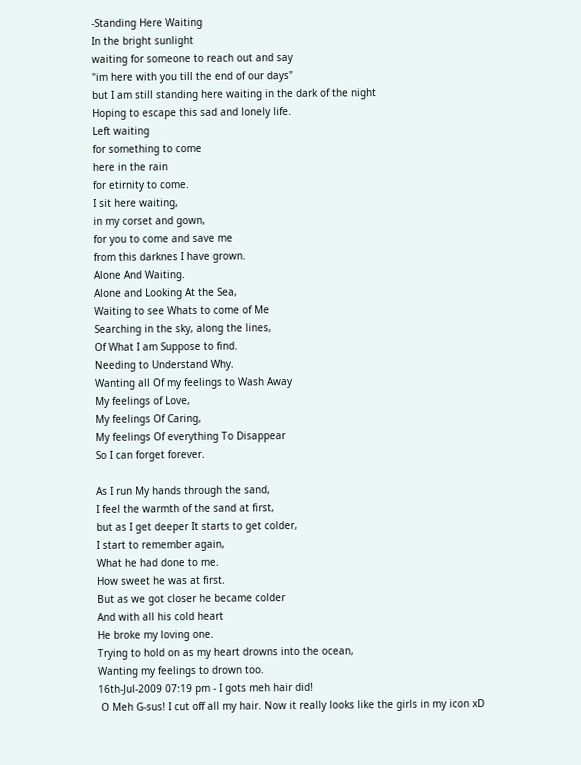-Standing Here Waiting
In the bright sunlight
waiting for someone to reach out and say
"im here with you till the end of our days"
but I am still standing here waiting in the dark of the night
Hoping to escape this sad and lonely life.
Left waiting
for something to come
here in the rain
for etirnity to come.
I sit here waiting,
in my corset and gown,
for you to come and save me
from this darknes I have grown.
Alone And Waiting.
Alone and Looking At the Sea,
Waiting to see Whats to come of Me
Searching in the sky, along the lines,
Of What I am Suppose to find.
Needing to Understand Why.
Wanting all Of my feelings to Wash Away
My feelings of Love,
My feelings Of Caring,
My feelings Of everything To Disappear
So I can forget forever.

As I run My hands through the sand,
I feel the warmth of the sand at first,
but as I get deeper It starts to get colder,
I start to remember again,
What he had done to me.
How sweet he was at first.
But as we got closer he became colder
And with all his cold heart
He broke my loving one.
Trying to hold on as my heart drowns into the ocean,
Wanting my feelings to drown too.
16th-Jul-2009 07:19 pm - I gots meh hair did!
 O Meh G-sus! I cut off all my hair. Now it really looks like the girls in my icon xD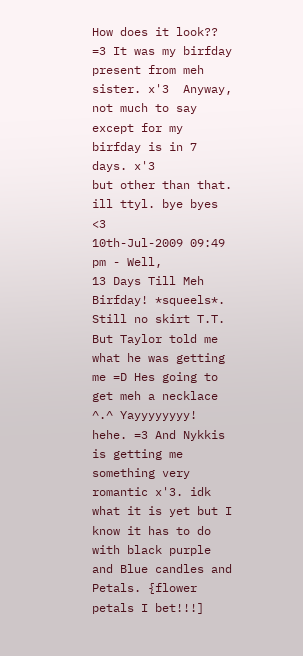How does it look?? =3 It was my birfday present from meh sister. x'3  Anyway, not much to say except for my birfday is in 7 days. x'3
but other than that. ill ttyl. bye byes <3
10th-Jul-2009 09:49 pm - Well,
13 Days Till Meh Birfday! *squeels*. Still no skirt T.T. But Taylor told me what he was getting me =D Hes going to get meh a necklace ^.^ Yayyyyyyyy! hehe. =3 And Nykkis is getting me something very romantic x'3. idk what it is yet but I know it has to do with black purple and Blue candles and Petals. {flower petals I bet!!!]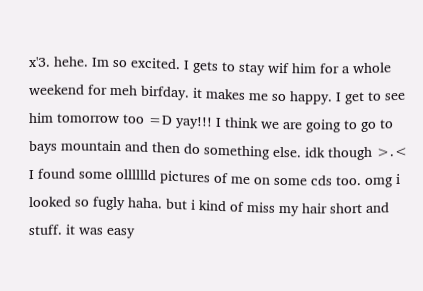x'3. hehe. Im so excited. I gets to stay wif him for a whole weekend for meh birfday. it makes me so happy. I get to see him tomorrow too =D yay!!! I think we are going to go to bays mountain and then do something else. idk though >.<
I found some olllllld pictures of me on some cds too. omg i looked so fugly haha. but i kind of miss my hair short and stuff. it was easy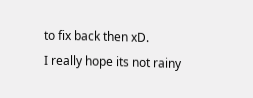to fix back then xD.
I really hope its not rainy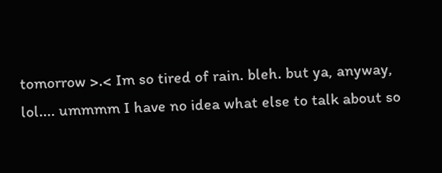tomorrow >.< Im so tired of rain. bleh. but ya, anyway, lol.... ummmm I have no idea what else to talk about so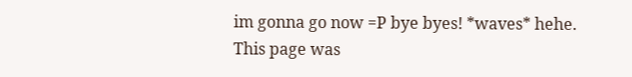im gonna go now =P bye byes! *waves* hehe.
This page was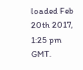loaded Feb 20th 2017, 1:25 pm GMT.